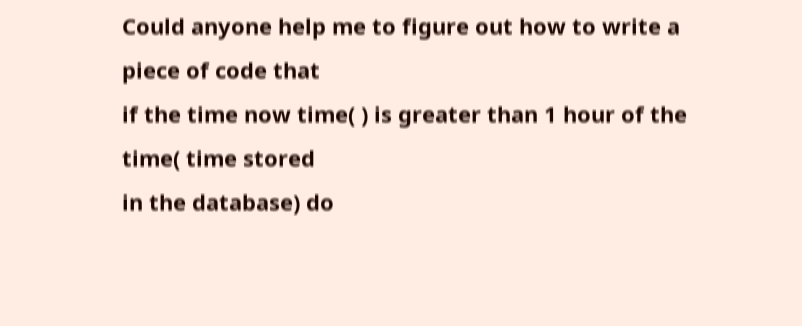Could anyone help me to figure out how to write a piece of code that
if the time now time( ) is greater than 1 hour of the time( time stored
in the database) do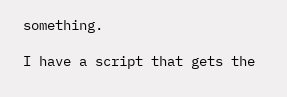something.

I have a script that gets the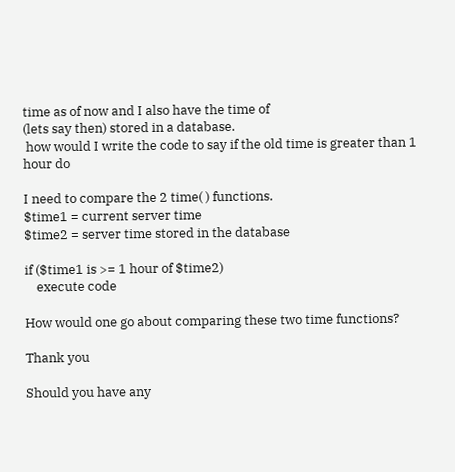time as of now and I also have the time of
(lets say then) stored in a database.
 how would I write the code to say if the old time is greater than 1
hour do

I need to compare the 2 time( ) functions.
$time1 = current server time
$time2 = server time stored in the database

if ($time1 is >= 1 hour of $time2)
    execute code

How would one go about comparing these two time functions?

Thank you

Should you have any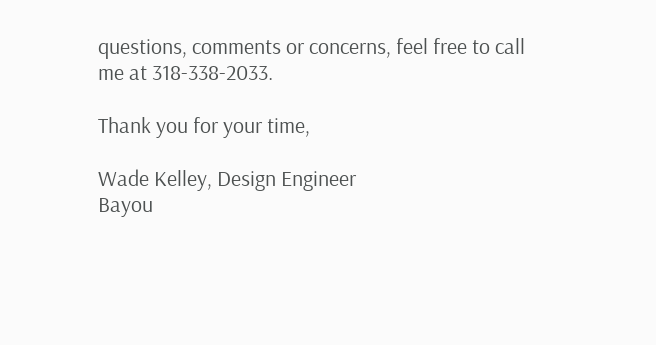questions, comments or concerns, feel free to call
me at 318-338-2033.

Thank you for your time,

Wade Kelley, Design Engineer
Bayou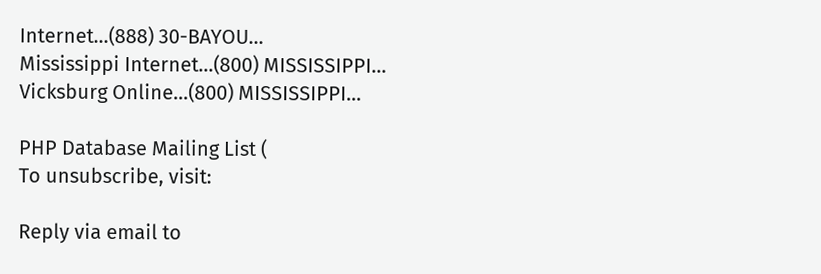Internet...(888) 30-BAYOU...
Mississippi Internet...(800) MISSISSIPPI...
Vicksburg Online...(800) MISSISSIPPI...

PHP Database Mailing List (
To unsubscribe, visit:

Reply via email to